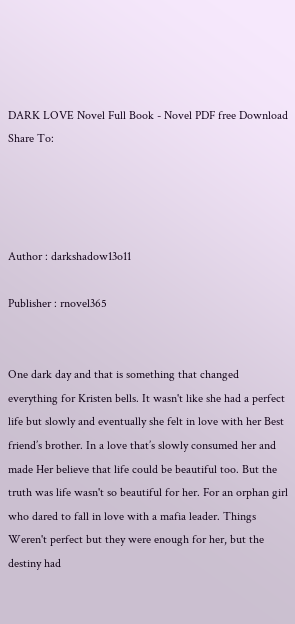DARK LOVE Novel Full Book - Novel PDF free Download
Share To:




Author : darkshadow13o11

Publisher : rnovel365


One dark day and that is something that changed everything for Kristen bells. It wasn't like she had a perfect life but slowly and eventually she felt in love with her Best friend’s brother. In a love that’s slowly consumed her and made Her believe that life could be beautiful too. But the truth was life wasn't so beautiful for her. For an orphan girl who dared to fall in love with a mafia leader. Things Weren't perfect but they were enough for her, but the destiny had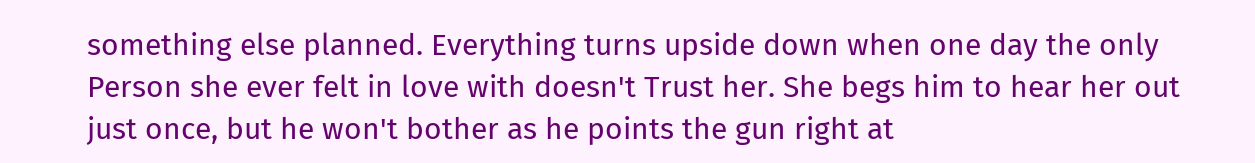something else planned. Everything turns upside down when one day the only Person she ever felt in love with doesn't Trust her. She begs him to hear her out just once, but he won't bother as he points the gun right at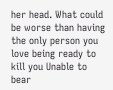her head. What could be worse than having the only person you love being ready to kill you Unable to bear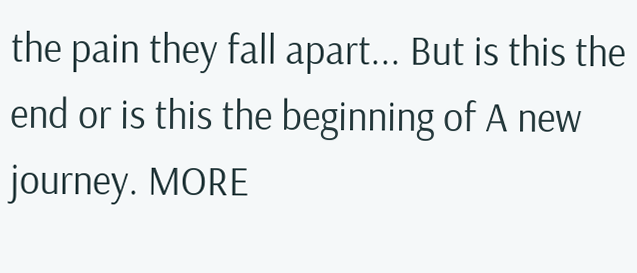the pain they fall apart... But is this the end or is this the beginning of A new journey. MORE